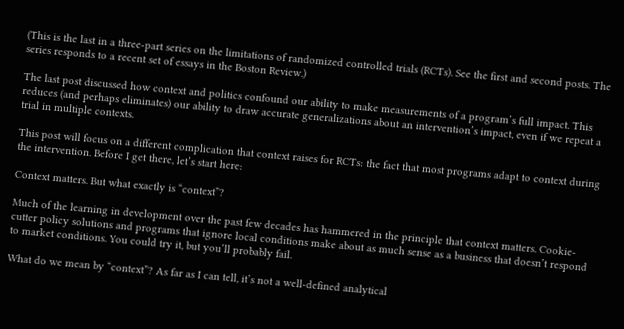(This is the last in a three-part series on the limitations of randomized controlled trials (RCTs). See the first and second posts. The series responds to a recent set of essays in the Boston Review.)

The last post discussed how context and politics confound our ability to make measurements of a program’s full impact. This reduces (and perhaps eliminates) our ability to draw accurate generalizations about an intervention’s impact, even if we repeat a trial in multiple contexts.

This post will focus on a different complication that context raises for RCTs: the fact that most programs adapt to context during the intervention. Before I get there, let’s start here:

Context matters. But what exactly is “context”?

Much of the learning in development over the past few decades has hammered in the principle that context matters. Cookie-cutter policy solutions and programs that ignore local conditions make about as much sense as a business that doesn’t respond to market conditions. You could try it, but you’ll probably fail.

What do we mean by “context”? As far as I can tell, it’s not a well-defined analytical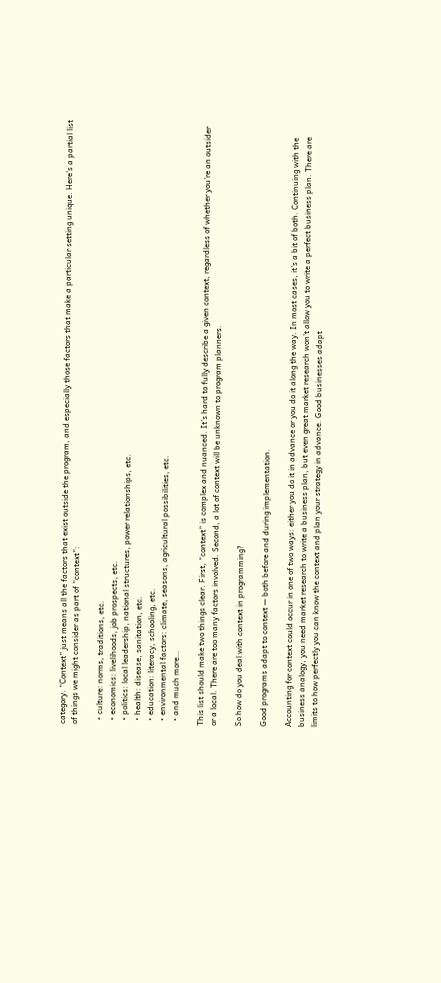category. “Context” just means all the factors that exist outside the program, and especially those factors that make a particular setting unique. Here’s a partial list of things we might consider as part of “context”:

  • culture: norms, traditions, etc.
  • economics: livelihoods, job prospects, etc.
  • politics: local leadership, national structures, power relationships, etc.
  • health: disease, sanitation, etc.
  • education: literacy, schooling, etc.
  • environmental factors: climate, seasons, agricultural possibilities, etc.
  • and much more…

This list should make two things clear. First, “context” is complex and nuanced. It’s hard to fully describe a given context, regardless of whether you’re an outsider or a local. There are too many factors involved. Second, a lot of context will be unknown to program planners.

So how do you deal with context in programming?

Good programs adapt to context — both before and during implementation.

Accounting for context could occur in one of two ways: either you do it in advance or you do it along the way. In most cases, it’s a bit of both. Continuing with the business analogy, you need market research to write a business plan, but even great market research won’t allow you to write a perfect business plan. There are limits to how perfectly you can know the context and plan your strategy in advance. Good businesses adapt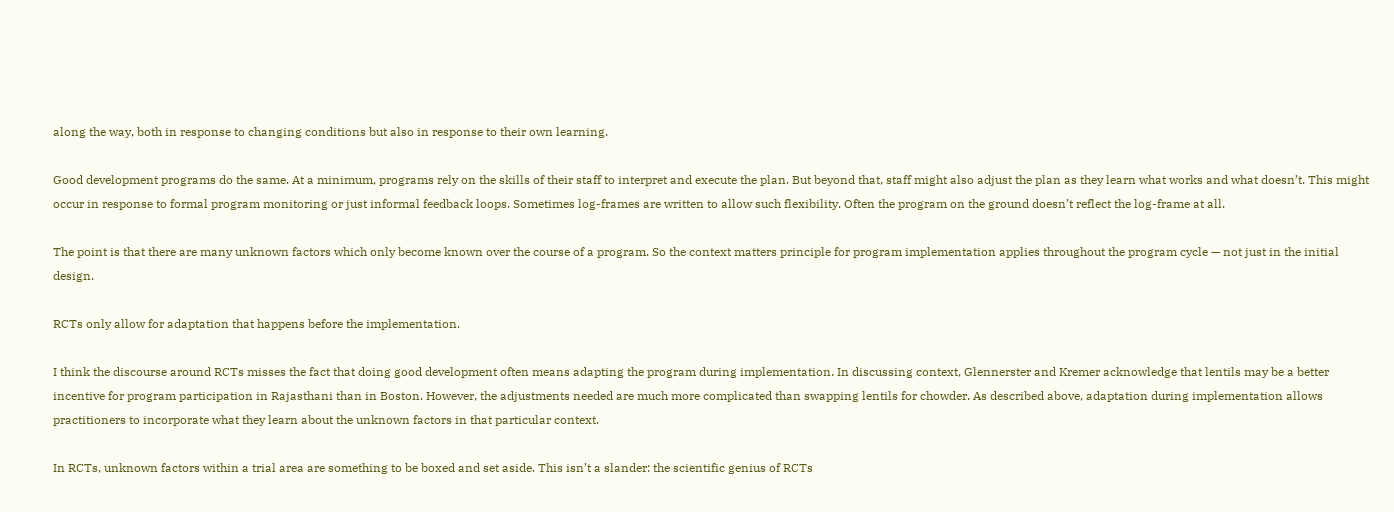along the way, both in response to changing conditions but also in response to their own learning.

Good development programs do the same. At a minimum, programs rely on the skills of their staff to interpret and execute the plan. But beyond that, staff might also adjust the plan as they learn what works and what doesn’t. This might occur in response to formal program monitoring or just informal feedback loops. Sometimes log-frames are written to allow such flexibility. Often the program on the ground doesn’t reflect the log-frame at all.

The point is that there are many unknown factors which only become known over the course of a program. So the context matters principle for program implementation applies throughout the program cycle — not just in the initial design.

RCTs only allow for adaptation that happens before the implementation.

I think the discourse around RCTs misses the fact that doing good development often means adapting the program during implementation. In discussing context, Glennerster and Kremer acknowledge that lentils may be a better incentive for program participation in Rajasthani than in Boston. However, the adjustments needed are much more complicated than swapping lentils for chowder. As described above, adaptation during implementation allows practitioners to incorporate what they learn about the unknown factors in that particular context.

In RCTs, unknown factors within a trial area are something to be boxed and set aside. This isn’t a slander: the scientific genius of RCTs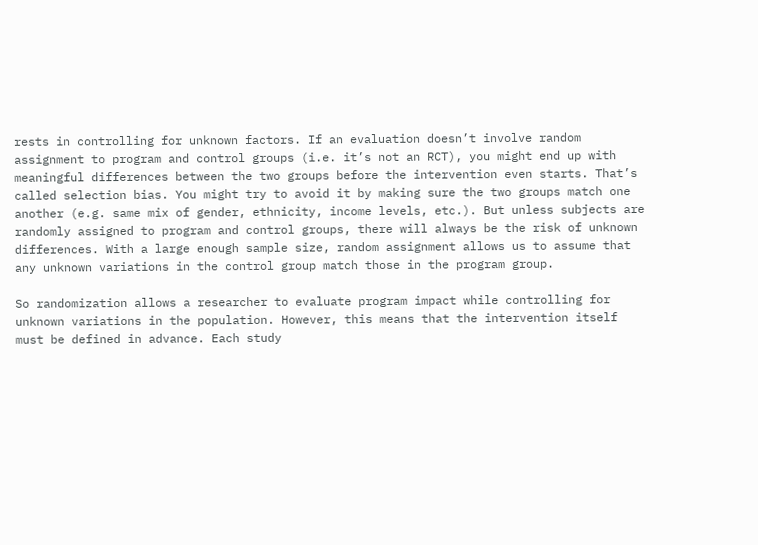rests in controlling for unknown factors. If an evaluation doesn’t involve random assignment to program and control groups (i.e. it’s not an RCT), you might end up with meaningful differences between the two groups before the intervention even starts. That’s called selection bias. You might try to avoid it by making sure the two groups match one another (e.g. same mix of gender, ethnicity, income levels, etc.). But unless subjects are randomly assigned to program and control groups, there will always be the risk of unknown differences. With a large enough sample size, random assignment allows us to assume that any unknown variations in the control group match those in the program group.

So randomization allows a researcher to evaluate program impact while controlling for unknown variations in the population. However, this means that the intervention itself must be defined in advance. Each study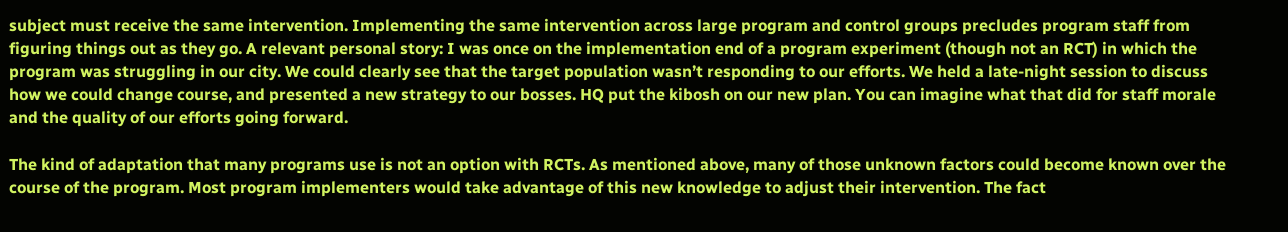subject must receive the same intervention. Implementing the same intervention across large program and control groups precludes program staff from figuring things out as they go. A relevant personal story: I was once on the implementation end of a program experiment (though not an RCT) in which the program was struggling in our city. We could clearly see that the target population wasn’t responding to our efforts. We held a late-night session to discuss how we could change course, and presented a new strategy to our bosses. HQ put the kibosh on our new plan. You can imagine what that did for staff morale and the quality of our efforts going forward.

The kind of adaptation that many programs use is not an option with RCTs. As mentioned above, many of those unknown factors could become known over the course of the program. Most program implementers would take advantage of this new knowledge to adjust their intervention. The fact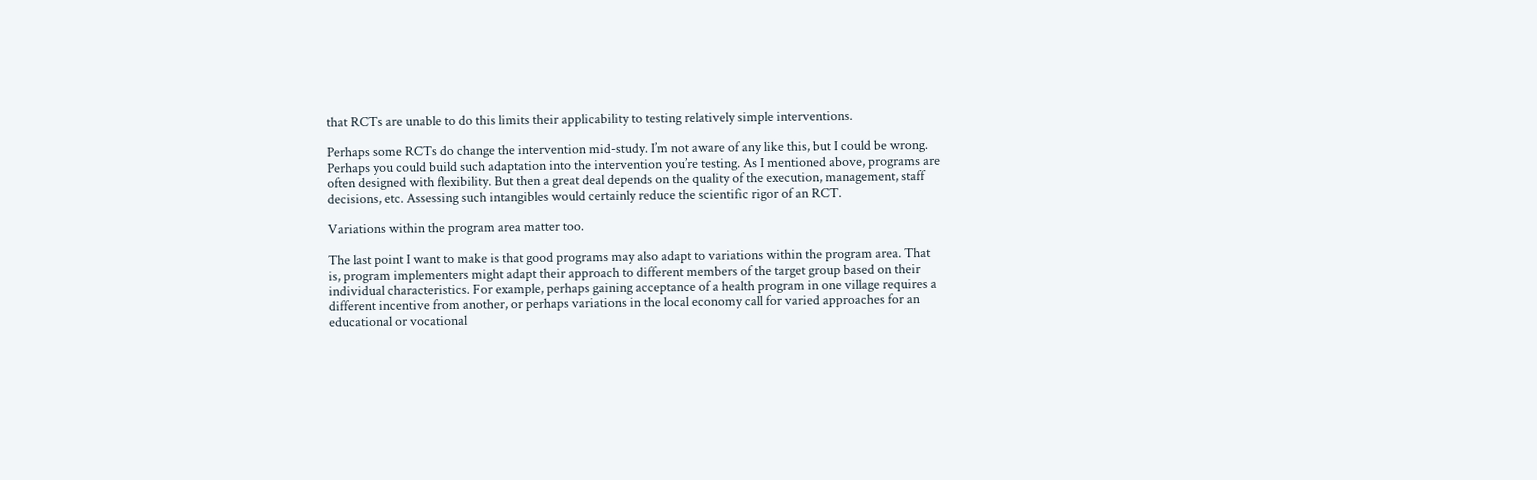that RCTs are unable to do this limits their applicability to testing relatively simple interventions.

Perhaps some RCTs do change the intervention mid-study. I’m not aware of any like this, but I could be wrong. Perhaps you could build such adaptation into the intervention you’re testing. As I mentioned above, programs are often designed with flexibility. But then a great deal depends on the quality of the execution, management, staff decisions, etc. Assessing such intangibles would certainly reduce the scientific rigor of an RCT.

Variations within the program area matter too.

The last point I want to make is that good programs may also adapt to variations within the program area. That is, program implementers might adapt their approach to different members of the target group based on their individual characteristics. For example, perhaps gaining acceptance of a health program in one village requires a different incentive from another, or perhaps variations in the local economy call for varied approaches for an educational or vocational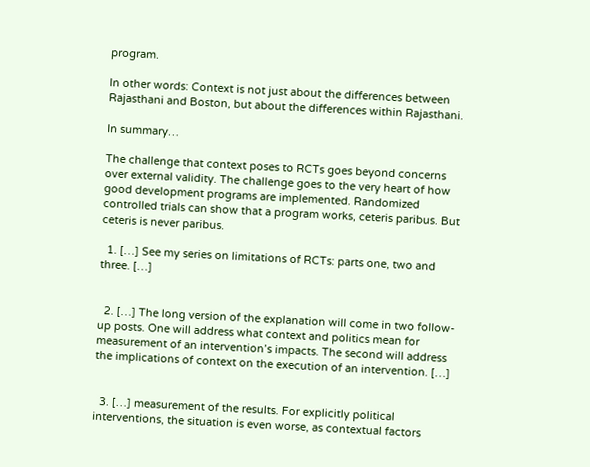program.

In other words: Context is not just about the differences between Rajasthani and Boston, but about the differences within Rajasthani.

In summary…

The challenge that context poses to RCTs goes beyond concerns over external validity. The challenge goes to the very heart of how good development programs are implemented. Randomized controlled trials can show that a program works, ceteris paribus. But ceteris is never paribus.

  1. […] See my series on limitations of RCTs: parts one, two and three. […]


  2. […] The long version of the explanation will come in two follow-up posts. One will address what context and politics mean for measurement of an intervention’s impacts. The second will address the implications of context on the execution of an intervention. […]


  3. […] measurement of the results. For explicitly political interventions, the situation is even worse, as contextual factors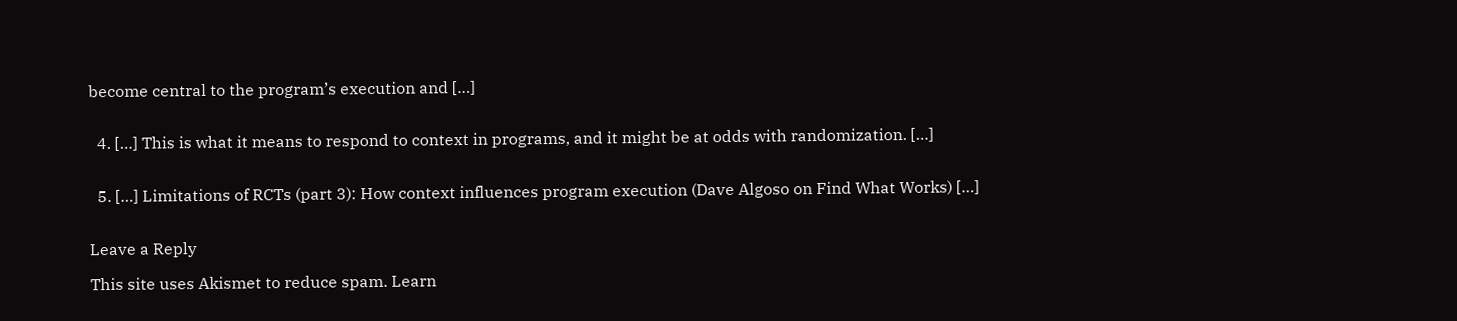become central to the program’s execution and […]


  4. […] This is what it means to respond to context in programs, and it might be at odds with randomization. […]


  5. […] Limitations of RCTs (part 3): How context influences program execution (Dave Algoso on Find What Works) […]


Leave a Reply

This site uses Akismet to reduce spam. Learn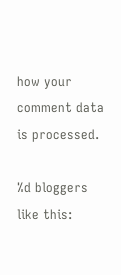how your comment data is processed.

%d bloggers like this: